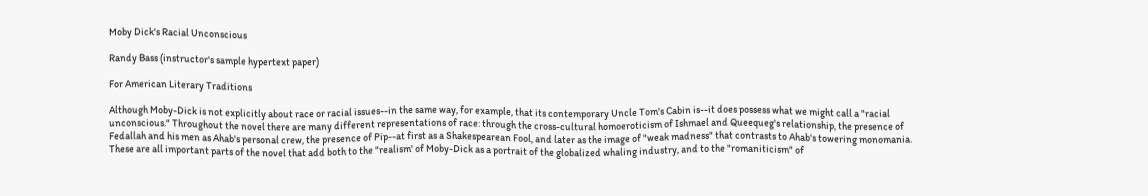Moby Dick's Racial Unconscious

Randy Bass (instructor's sample hypertext paper)

For American Literary Traditions

Although Moby-Dick is not explicitly about race or racial issues--in the same way, for example, that its contemporary Uncle Tom's Cabin is--it does possess what we might call a "racial unconscious." Throughout the novel there are many different representations of race: through the cross-cultural homoeroticism of Ishmael and Queequeg's relationship, the presence of Fedallah and his men as Ahab's personal crew, the presence of Pip--at first as a Shakespearean Fool, and later as the image of "weak madness" that contrasts to Ahab's towering monomania. These are all important parts of the novel that add both to the "realism' of Moby-Dick as a portrait of the globalized whaling industry, and to the "romaniticism" of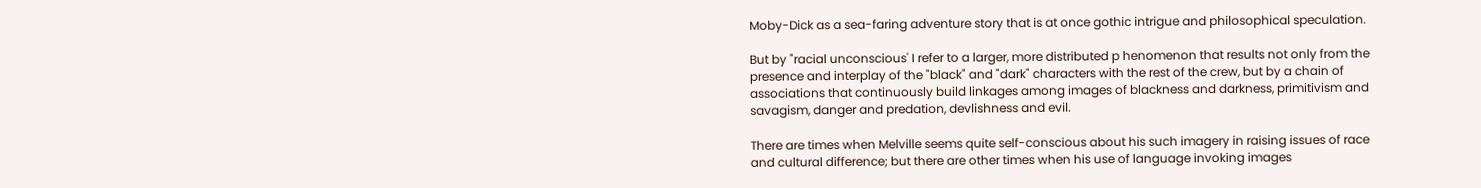Moby-Dick as a sea-faring adventure story that is at once gothic intrigue and philosophical speculation.

But by "racial unconscious' I refer to a larger, more distributed p henomenon that results not only from the presence and interplay of the "black" and "dark" characters with the rest of the crew, but by a chain of associations that continuously build linkages among images of blackness and darkness, primitivism and savagism, danger and predation, devlishness and evil.

There are times when Melville seems quite self-conscious about his such imagery in raising issues of race and cultural difference; but there are other times when his use of language invoking images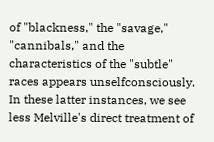of "blackness," the "savage," "cannibals," and the characteristics of the "subtle" races appears unselfconsciously. In these latter instances, we see less Melville's direct treatment of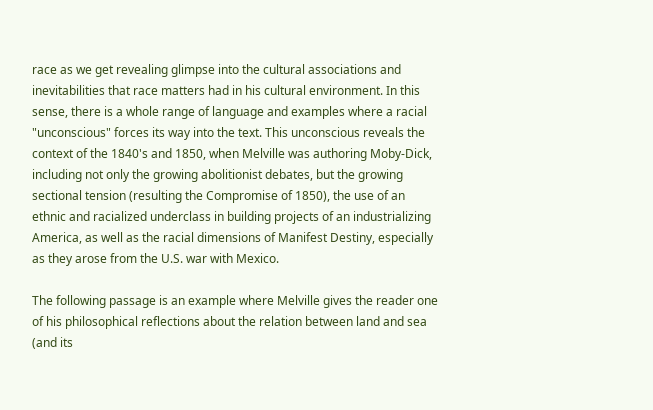race as we get revealing glimpse into the cultural associations and inevitabilities that race matters had in his cultural environment. In this sense, there is a whole range of language and examples where a racial "unconscious" forces its way into the text. This unconscious reveals the context of the 1840's and 1850, when Melville was authoring Moby-Dick, including not only the growing abolitionist debates, but the growing sectional tension (resulting the Compromise of 1850), the use of an ethnic and racialized underclass in building projects of an industrializing America, as well as the racial dimensions of Manifest Destiny, especially as they arose from the U.S. war with Mexico.

The following passage is an example where Melville gives the reader one of his philosophical reflections about the relation between land and sea (and its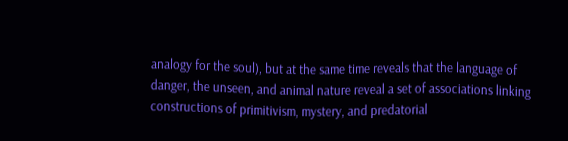analogy for the soul), but at the same time reveals that the language of danger, the unseen, and animal nature reveal a set of associations linking constructions of primitivism, mystery, and predatorial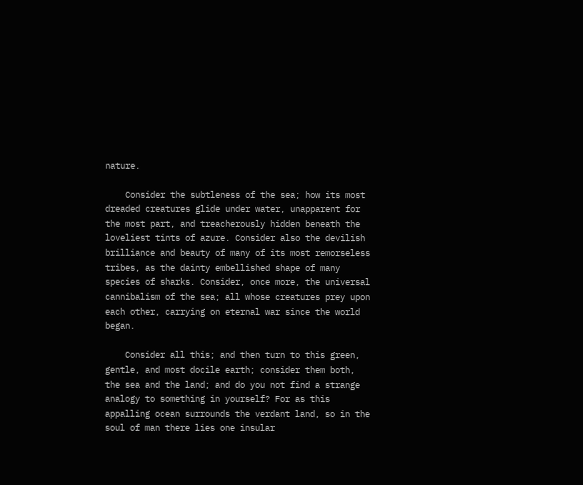nature.

    Consider the subtleness of the sea; how its most dreaded creatures glide under water, unapparent for the most part, and treacherously hidden beneath the loveliest tints of azure. Consider also the devilish brilliance and beauty of many of its most remorseless tribes, as the dainty embellished shape of many species of sharks. Consider, once more, the universal cannibalism of the sea; all whose creatures prey upon each other, carrying on eternal war since the world began.

    Consider all this; and then turn to this green, gentle, and most docile earth; consider them both, the sea and the land; and do you not find a strange analogy to something in yourself? For as this appalling ocean surrounds the verdant land, so in the soul of man there lies one insular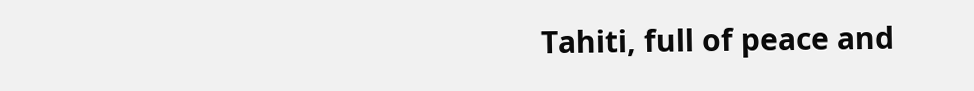Tahiti, full of peace and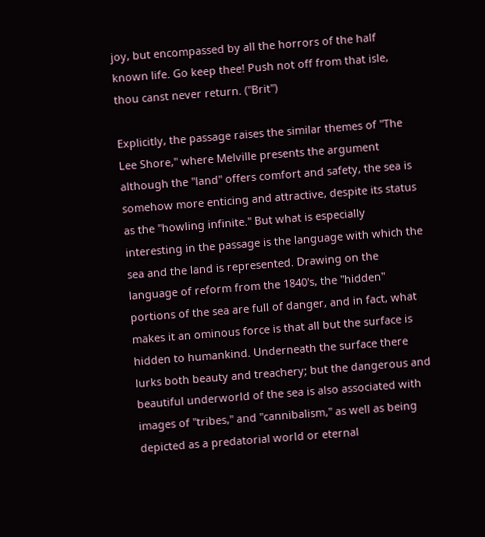joy, but encompassed by all the horrors of the half known life. Go keep thee! Push not off from that isle, thou canst never return. ("Brit")

Explicitly, the passage raises the similar themes of "The Lee Shore," where Melville presents the argument although the "land" offers comfort and safety, the sea is somehow more enticing and attractive, despite its status as the "howling infinite." But what is especially interesting in the passage is the language with which the sea and the land is represented. Drawing on the language of reform from the 1840's, the "hidden" portions of the sea are full of danger, and in fact, what makes it an ominous force is that all but the surface is hidden to humankind. Underneath the surface there lurks both beauty and treachery; but the dangerous and beautiful underworld of the sea is also associated with images of "tribes," and "cannibalism," as well as being depicted as a predatorial world or eternal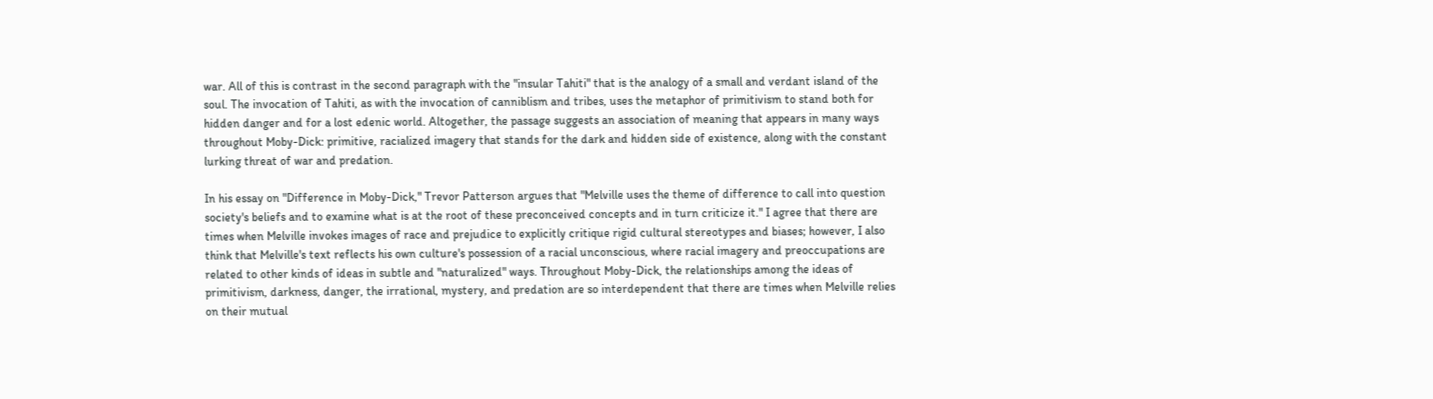war. All of this is contrast in the second paragraph with the "insular Tahiti" that is the analogy of a small and verdant island of the soul. The invocation of Tahiti, as with the invocation of canniblism and tribes, uses the metaphor of primitivism to stand both for hidden danger and for a lost edenic world. Altogether, the passage suggests an association of meaning that appears in many ways throughout Moby-Dick: primitive, racialized imagery that stands for the dark and hidden side of existence, along with the constant lurking threat of war and predation.

In his essay on "Difference in Moby-Dick," Trevor Patterson argues that "Melville uses the theme of difference to call into question society's beliefs and to examine what is at the root of these preconceived concepts and in turn criticize it." I agree that there are times when Melville invokes images of race and prejudice to explicitly critique rigid cultural stereotypes and biases; however, I also think that Melville's text reflects his own culture's possession of a racial unconscious, where racial imagery and preoccupations are related to other kinds of ideas in subtle and "naturalized" ways. Throughout Moby-Dick, the relationships among the ideas of primitivism, darkness, danger, the irrational, mystery, and predation are so interdependent that there are times when Melville relies on their mutual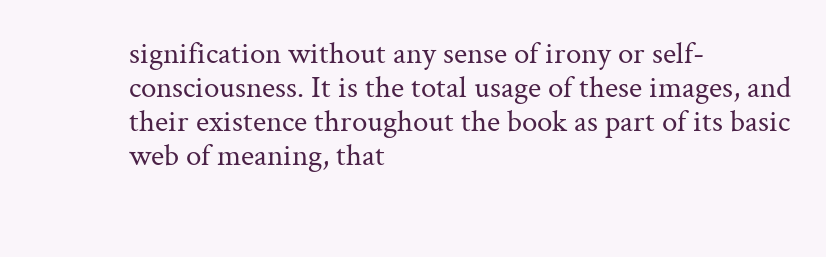signification without any sense of irony or self-consciousness. It is the total usage of these images, and their existence throughout the book as part of its basic web of meaning, that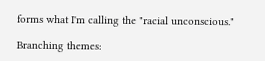forms what I'm calling the "racial unconscious."

Branching themes: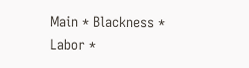Main * Blackness * Labor *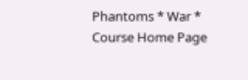Phantoms * War * Course Home Page